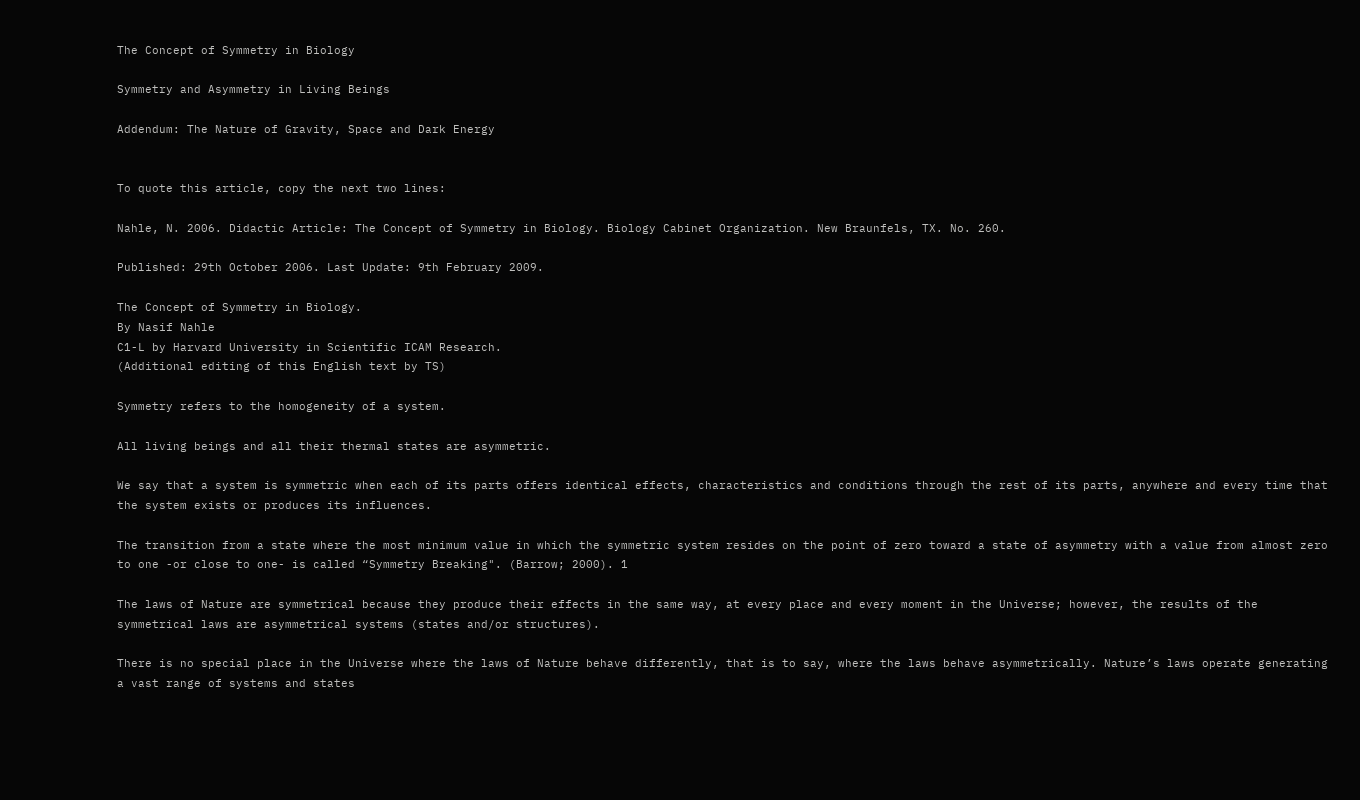The Concept of Symmetry in Biology

Symmetry and Asymmetry in Living Beings

Addendum: The Nature of Gravity, Space and Dark Energy


To quote this article, copy the next two lines:

Nahle, N. 2006. Didactic Article: The Concept of Symmetry in Biology. Biology Cabinet Organization. New Braunfels, TX. No. 260.

Published: 29th October 2006. Last Update: 9th February 2009.

The Concept of Symmetry in Biology.
By Nasif Nahle
C1-L by Harvard University in Scientific ICAM Research.
(Additional editing of this English text by TS)

Symmetry refers to the homogeneity of a system.

All living beings and all their thermal states are asymmetric.

We say that a system is symmetric when each of its parts offers identical effects, characteristics and conditions through the rest of its parts, anywhere and every time that the system exists or produces its influences.

The transition from a state where the most minimum value in which the symmetric system resides on the point of zero toward a state of asymmetry with a value from almost zero to one -or close to one- is called “Symmetry Breaking". (Barrow; 2000). 1

The laws of Nature are symmetrical because they produce their effects in the same way, at every place and every moment in the Universe; however, the results of the symmetrical laws are asymmetrical systems (states and/or structures).

There is no special place in the Universe where the laws of Nature behave differently, that is to say, where the laws behave asymmetrically. Nature’s laws operate generating a vast range of systems and states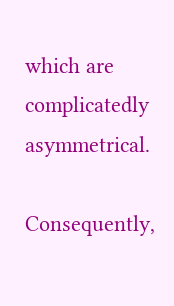which are complicatedly asymmetrical.

Consequently,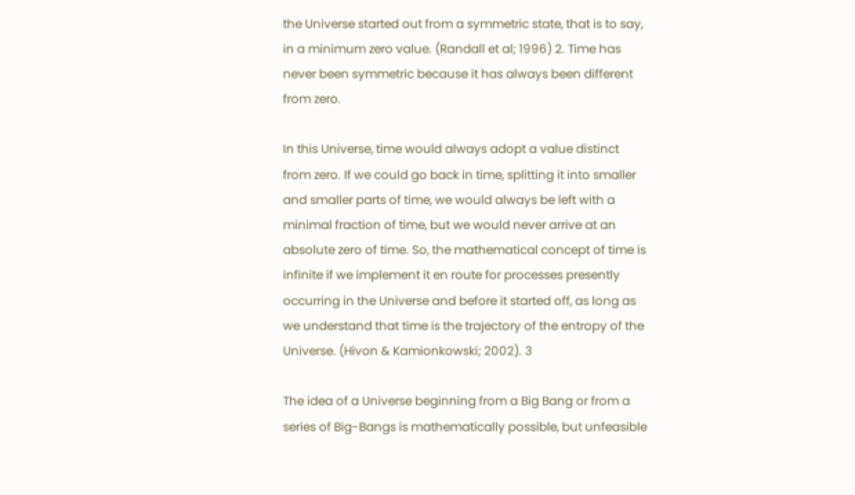the Universe started out from a symmetric state, that is to say, in a minimum zero value. (Randall et al; 1996) 2. Time has never been symmetric because it has always been different from zero.

In this Universe, time would always adopt a value distinct from zero. If we could go back in time, splitting it into smaller and smaller parts of time, we would always be left with a minimal fraction of time, but we would never arrive at an absolute zero of time. So, the mathematical concept of time is infinite if we implement it en route for processes presently occurring in the Universe and before it started off, as long as we understand that time is the trajectory of the entropy of the Universe. (Hivon & Kamionkowski; 2002). 3

The idea of a Universe beginning from a Big Bang or from a series of Big-Bangs is mathematically possible, but unfeasible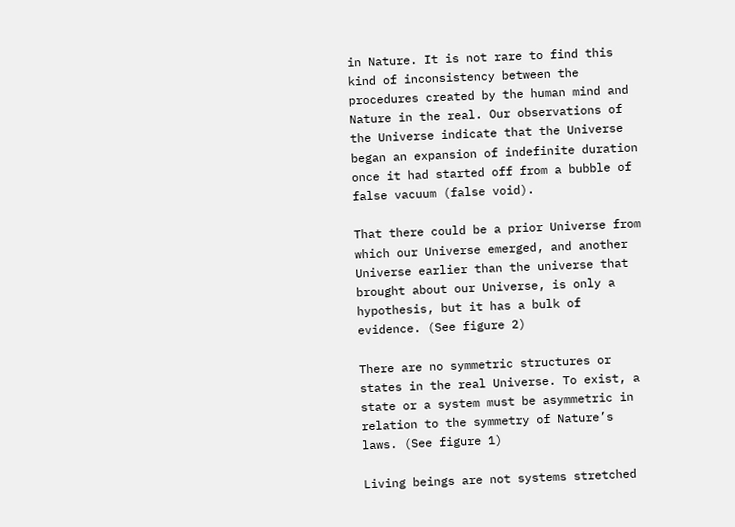in Nature. It is not rare to find this kind of inconsistency between the procedures created by the human mind and Nature in the real. Our observations of the Universe indicate that the Universe began an expansion of indefinite duration once it had started off from a bubble of false vacuum (false void).

That there could be a prior Universe from which our Universe emerged, and another Universe earlier than the universe that brought about our Universe, is only a hypothesis, but it has a bulk of evidence. (See figure 2)

There are no symmetric structures or states in the real Universe. To exist, a state or a system must be asymmetric in relation to the symmetry of Nature’s laws. (See figure 1)

Living beings are not systems stretched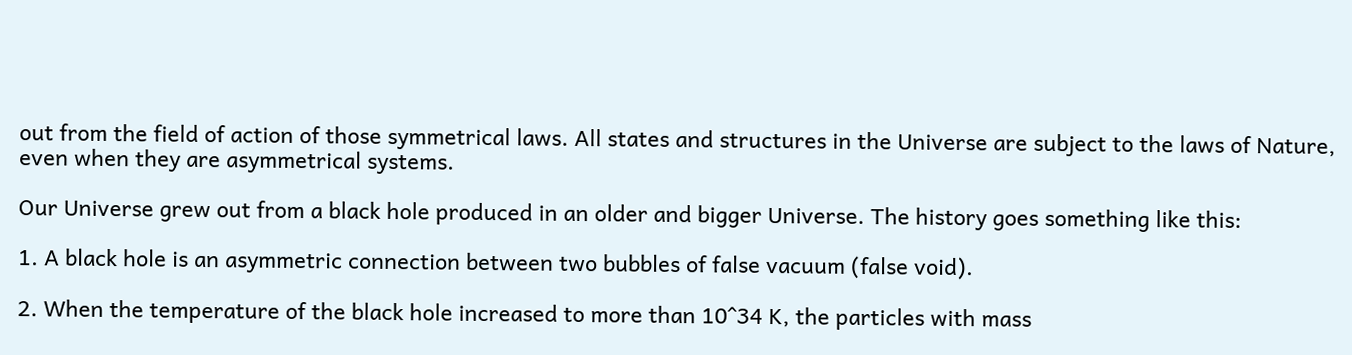out from the field of action of those symmetrical laws. All states and structures in the Universe are subject to the laws of Nature, even when they are asymmetrical systems.

Our Universe grew out from a black hole produced in an older and bigger Universe. The history goes something like this:

1. A black hole is an asymmetric connection between two bubbles of false vacuum (false void).

2. When the temperature of the black hole increased to more than 10^34 K, the particles with mass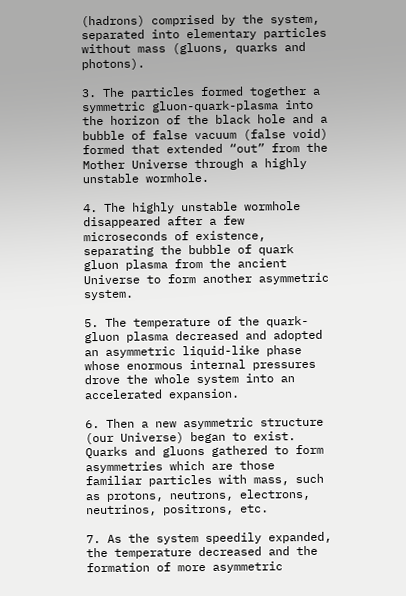(hadrons) comprised by the system, separated into elementary particles without mass (gluons, quarks and photons).

3. The particles formed together a symmetric gluon-quark-plasma into the horizon of the black hole and a bubble of false vacuum (false void) formed that extended “out” from the Mother Universe through a highly unstable wormhole.

4. The highly unstable wormhole disappeared after a few microseconds of existence, separating the bubble of quark gluon plasma from the ancient Universe to form another asymmetric system.

5. The temperature of the quark-gluon plasma decreased and adopted an asymmetric liquid-like phase whose enormous internal pressures drove the whole system into an accelerated expansion.

6. Then a new asymmetric structure (our Universe) began to exist. Quarks and gluons gathered to form asymmetries which are those familiar particles with mass, such as protons, neutrons, electrons, neutrinos, positrons, etc.

7. As the system speedily expanded, the temperature decreased and the formation of more asymmetric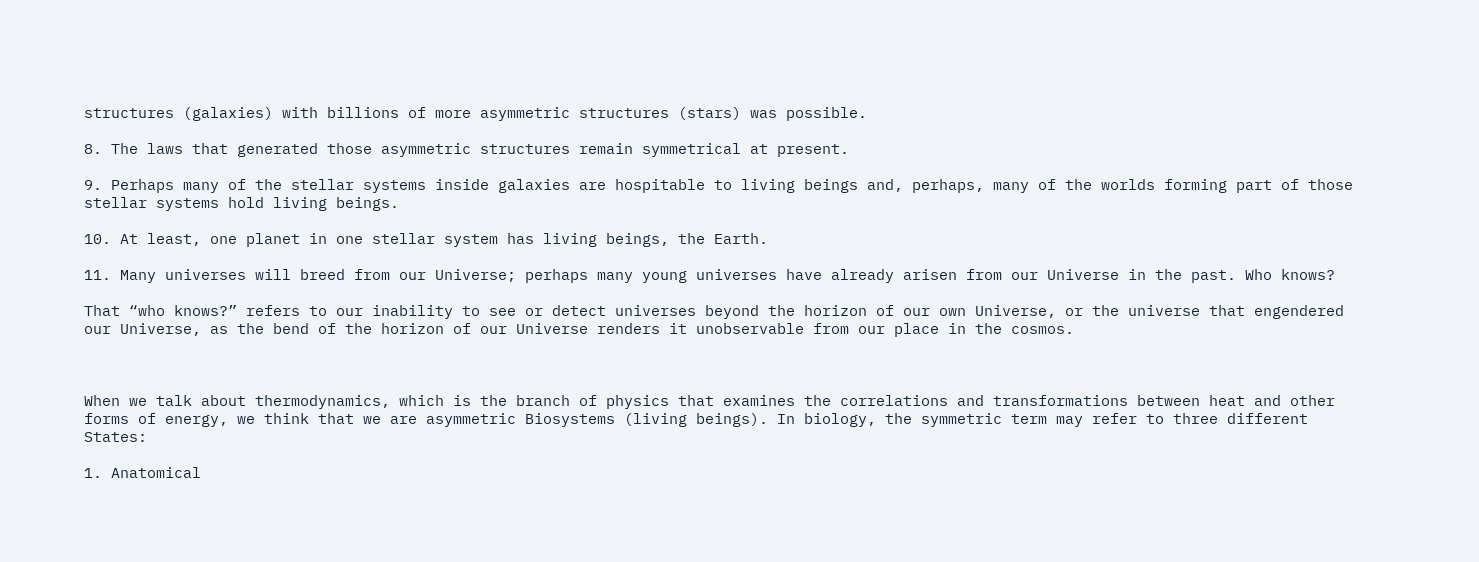structures (galaxies) with billions of more asymmetric structures (stars) was possible.

8. The laws that generated those asymmetric structures remain symmetrical at present.

9. Perhaps many of the stellar systems inside galaxies are hospitable to living beings and, perhaps, many of the worlds forming part of those stellar systems hold living beings.

10. At least, one planet in one stellar system has living beings, the Earth.

11. Many universes will breed from our Universe; perhaps many young universes have already arisen from our Universe in the past. Who knows?

That “who knows?” refers to our inability to see or detect universes beyond the horizon of our own Universe, or the universe that engendered our Universe, as the bend of the horizon of our Universe renders it unobservable from our place in the cosmos.



When we talk about thermodynamics, which is the branch of physics that examines the correlations and transformations between heat and other forms of energy, we think that we are asymmetric Biosystems (living beings). In biology, the symmetric term may refer to three different States:

1. Anatomical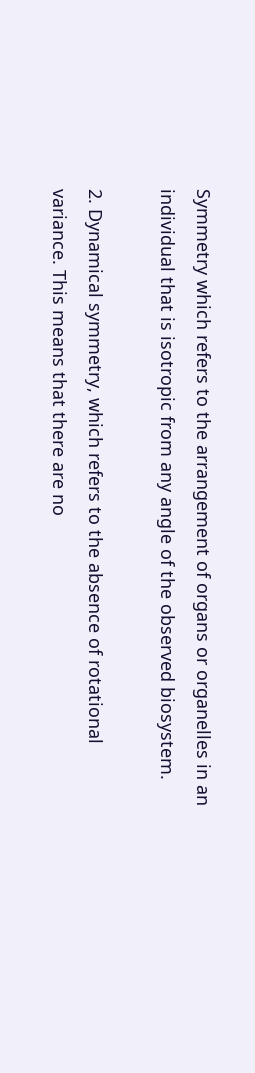Symmetry which refers to the arrangement of organs or organelles in an individual that is isotropic from any angle of the observed biosystem.

2. Dynamical symmetry, which refers to the absence of rotational variance. This means that there are no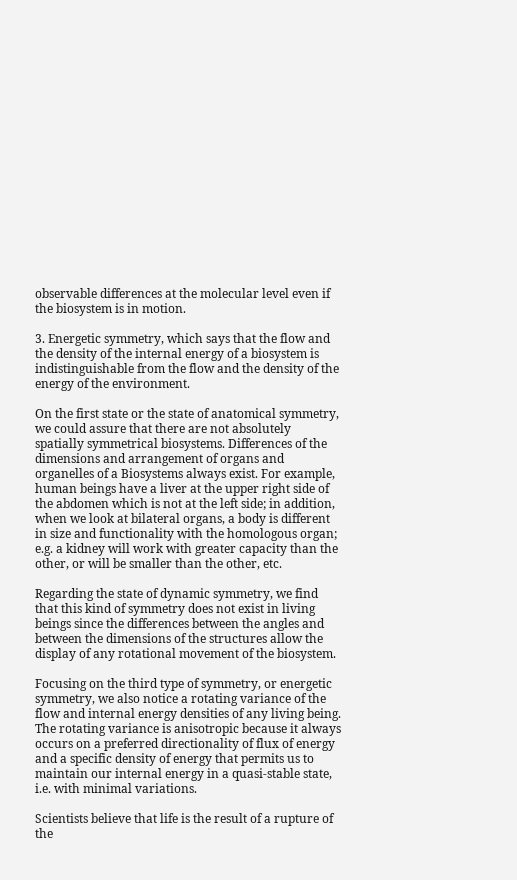observable differences at the molecular level even if the biosystem is in motion.

3. Energetic symmetry, which says that the flow and the density of the internal energy of a biosystem is indistinguishable from the flow and the density of the energy of the environment.

On the first state or the state of anatomical symmetry, we could assure that there are not absolutely spatially symmetrical biosystems. Differences of the dimensions and arrangement of organs and organelles of a Biosystems always exist. For example, human beings have a liver at the upper right side of the abdomen which is not at the left side; in addition, when we look at bilateral organs, a body is different in size and functionality with the homologous organ; e.g. a kidney will work with greater capacity than the other, or will be smaller than the other, etc.

Regarding the state of dynamic symmetry, we find that this kind of symmetry does not exist in living beings since the differences between the angles and between the dimensions of the structures allow the display of any rotational movement of the biosystem.

Focusing on the third type of symmetry, or energetic symmetry, we also notice a rotating variance of the flow and internal energy densities of any living being. The rotating variance is anisotropic because it always occurs on a preferred directionality of flux of energy and a specific density of energy that permits us to maintain our internal energy in a quasi-stable state, i.e. with minimal variations.

Scientists believe that life is the result of a rupture of the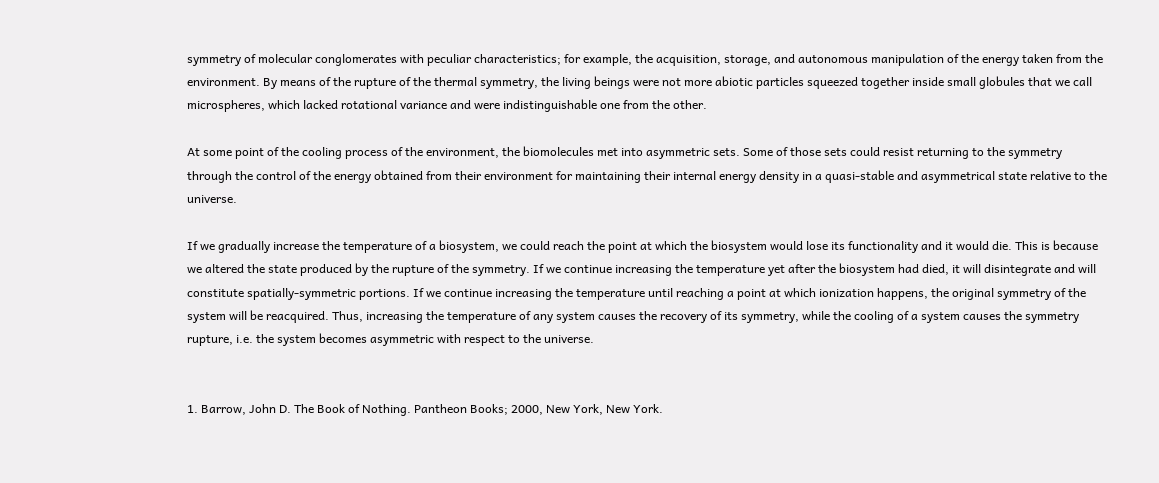symmetry of molecular conglomerates with peculiar characteristics; for example, the acquisition, storage, and autonomous manipulation of the energy taken from the environment. By means of the rupture of the thermal symmetry, the living beings were not more abiotic particles squeezed together inside small globules that we call microspheres, which lacked rotational variance and were indistinguishable one from the other.

At some point of the cooling process of the environment, the biomolecules met into asymmetric sets. Some of those sets could resist returning to the symmetry through the control of the energy obtained from their environment for maintaining their internal energy density in a quasi-stable and asymmetrical state relative to the universe.

If we gradually increase the temperature of a biosystem, we could reach the point at which the biosystem would lose its functionality and it would die. This is because we altered the state produced by the rupture of the symmetry. If we continue increasing the temperature yet after the biosystem had died, it will disintegrate and will constitute spatially-symmetric portions. If we continue increasing the temperature until reaching a point at which ionization happens, the original symmetry of the system will be reacquired. Thus, increasing the temperature of any system causes the recovery of its symmetry, while the cooling of a system causes the symmetry rupture, i.e. the system becomes asymmetric with respect to the universe.


1. Barrow, John D. The Book of Nothing. Pantheon Books; 2000, New York, New York.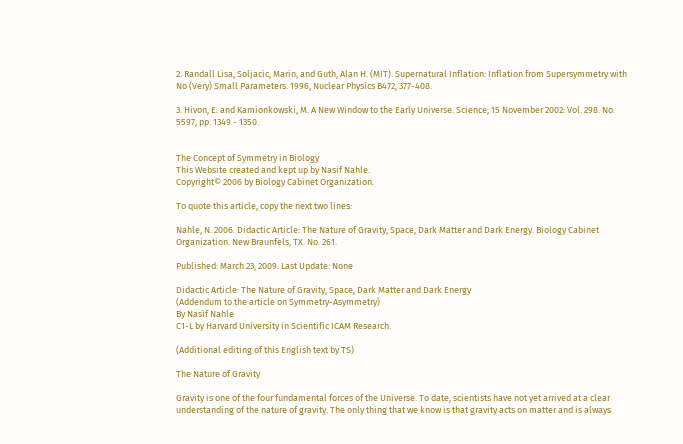2. Randall Lisa, Soljacic, Marin, and Guth, Alan H. (MIT). Supernatural Inflation: Inflation from Supersymmetry with No (Very) Small Parameters. 1996, Nuclear Physics B472, 377-408.

3. Hivon, E. and Kamionkowski, M. A New Window to the Early Universe. Science; 15 November 2002: Vol. 298. No. 5597, pp. 1349 - 1350.


The Concept of Symmetry in Biology
This Website created and kept up by Nasif Nahle.
Copyright© 2006 by Biology Cabinet Organization.

To quote this article, copy the next two lines:

Nahle, N. 2006. Didactic Article: The Nature of Gravity, Space, Dark Matter and Dark Energy. Biology Cabinet Organization. New Braunfels, TX. No. 261.

Published: March 23, 2009. Last Update: None

Didactic Article: The Nature of Gravity, Space, Dark Matter and Dark Energy
(Addendum to the article on Symmetry-Asymmetry)
By Nasif Nahle
C1-L by Harvard University in Scientific ICAM Research.

(Additional editing of this English text by TS)

The Nature of Gravity

Gravity is one of the four fundamental forces of the Universe. To date, scientists have not yet arrived at a clear understanding of the nature of gravity. The only thing that we know is that gravity acts on matter and is always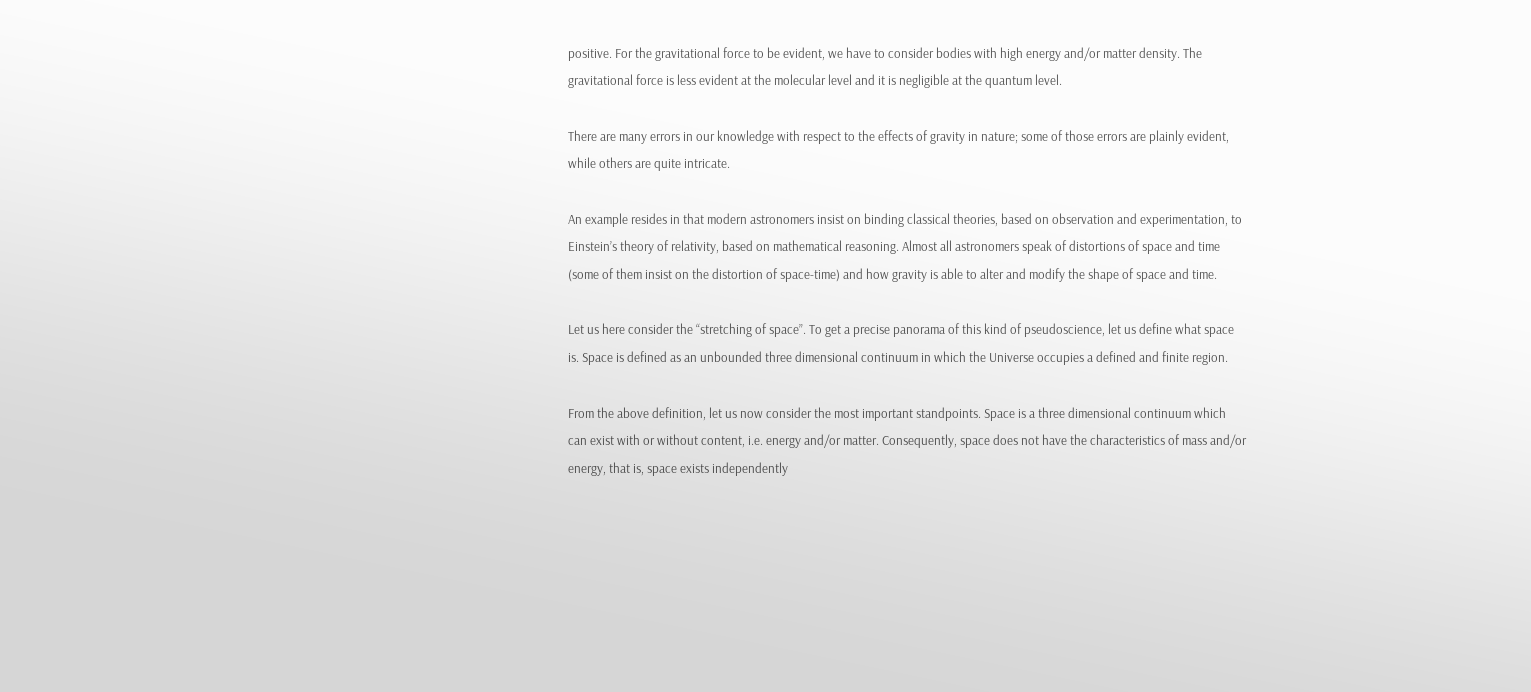positive. For the gravitational force to be evident, we have to consider bodies with high energy and/or matter density. The gravitational force is less evident at the molecular level and it is negligible at the quantum level.

There are many errors in our knowledge with respect to the effects of gravity in nature; some of those errors are plainly evident, while others are quite intricate.

An example resides in that modern astronomers insist on binding classical theories, based on observation and experimentation, to Einstein’s theory of relativity, based on mathematical reasoning. Almost all astronomers speak of distortions of space and time (some of them insist on the distortion of space-time) and how gravity is able to alter and modify the shape of space and time.

Let us here consider the “stretching of space”. To get a precise panorama of this kind of pseudoscience, let us define what space is. Space is defined as an unbounded three dimensional continuum in which the Universe occupies a defined and finite region.

From the above definition, let us now consider the most important standpoints. Space is a three dimensional continuum which can exist with or without content, i.e. energy and/or matter. Consequently, space does not have the characteristics of mass and/or energy, that is, space exists independently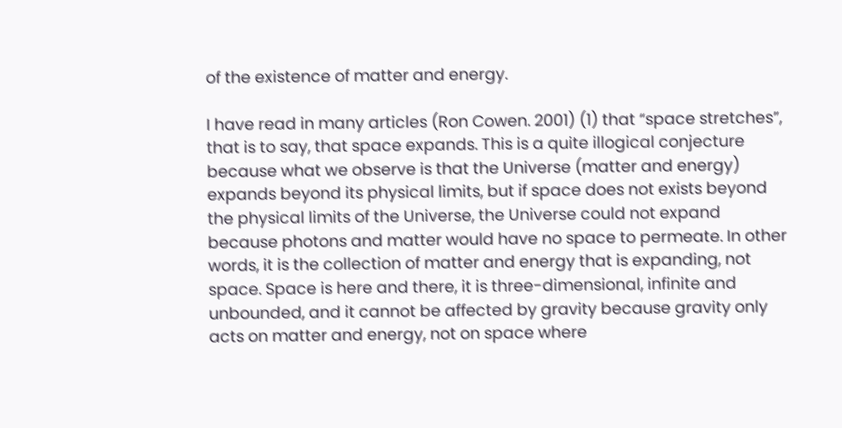of the existence of matter and energy.

I have read in many articles (Ron Cowen. 2001) (1) that “space stretches”, that is to say, that space expands. This is a quite illogical conjecture because what we observe is that the Universe (matter and energy) expands beyond its physical limits, but if space does not exists beyond the physical limits of the Universe, the Universe could not expand because photons and matter would have no space to permeate. In other words, it is the collection of matter and energy that is expanding, not space. Space is here and there, it is three-dimensional, infinite and unbounded, and it cannot be affected by gravity because gravity only acts on matter and energy, not on space where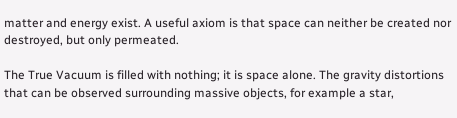matter and energy exist. A useful axiom is that space can neither be created nor destroyed, but only permeated.

The True Vacuum is filled with nothing; it is space alone. The gravity distortions that can be observed surrounding massive objects, for example a star,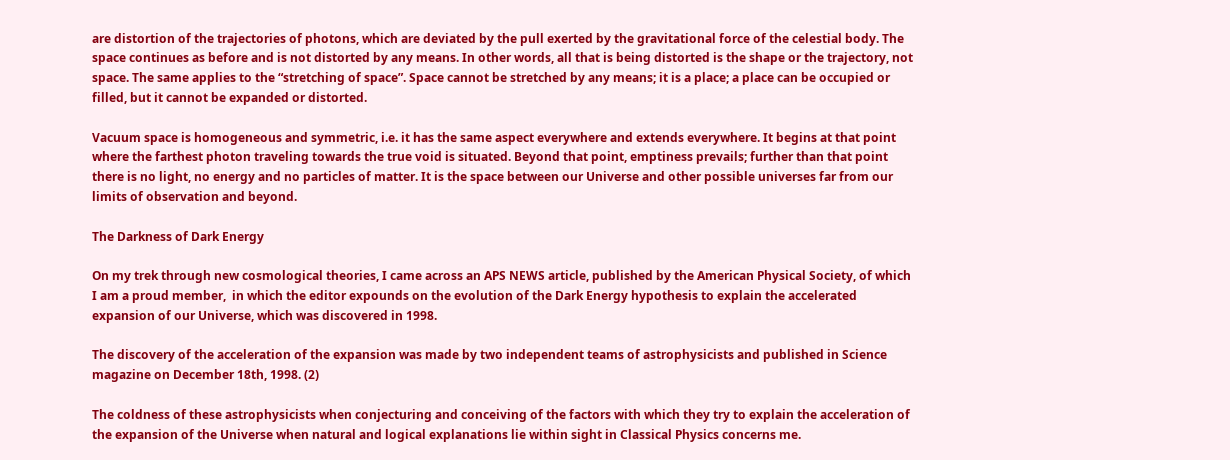are distortion of the trajectories of photons, which are deviated by the pull exerted by the gravitational force of the celestial body. The space continues as before and is not distorted by any means. In other words, all that is being distorted is the shape or the trajectory, not space. The same applies to the “stretching of space”. Space cannot be stretched by any means; it is a place; a place can be occupied or filled, but it cannot be expanded or distorted.

Vacuum space is homogeneous and symmetric, i.e. it has the same aspect everywhere and extends everywhere. It begins at that point where the farthest photon traveling towards the true void is situated. Beyond that point, emptiness prevails; further than that point there is no light, no energy and no particles of matter. It is the space between our Universe and other possible universes far from our limits of observation and beyond.

The Darkness of Dark Energy

On my trek through new cosmological theories, I came across an APS NEWS article, published by the American Physical Society, of which I am a proud member,  in which the editor expounds on the evolution of the Dark Energy hypothesis to explain the accelerated expansion of our Universe, which was discovered in 1998.

The discovery of the acceleration of the expansion was made by two independent teams of astrophysicists and published in Science magazine on December 18th, 1998. (2)

The coldness of these astrophysicists when conjecturing and conceiving of the factors with which they try to explain the acceleration of the expansion of the Universe when natural and logical explanations lie within sight in Classical Physics concerns me.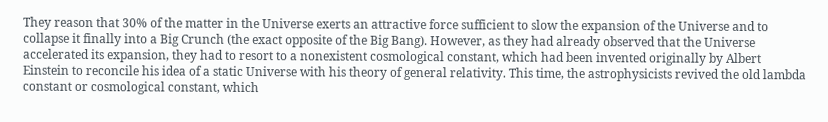They reason that 30% of the matter in the Universe exerts an attractive force sufficient to slow the expansion of the Universe and to collapse it finally into a Big Crunch (the exact opposite of the Big Bang). However, as they had already observed that the Universe accelerated its expansion, they had to resort to a nonexistent cosmological constant, which had been invented originally by Albert Einstein to reconcile his idea of a static Universe with his theory of general relativity. This time, the astrophysicists revived the old lambda constant or cosmological constant, which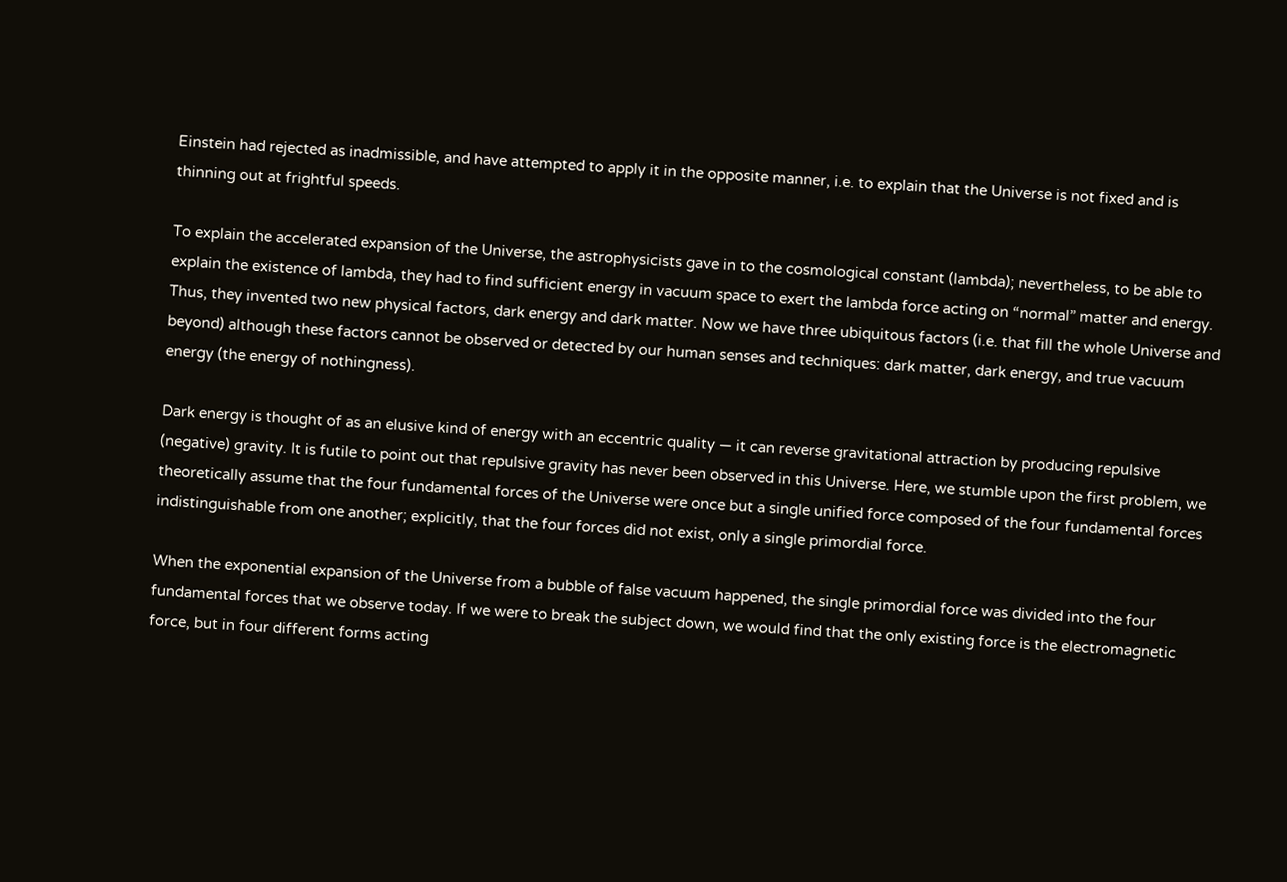Einstein had rejected as inadmissible, and have attempted to apply it in the opposite manner, i.e. to explain that the Universe is not fixed and is thinning out at frightful speeds.

To explain the accelerated expansion of the Universe, the astrophysicists gave in to the cosmological constant (lambda); nevertheless, to be able to explain the existence of lambda, they had to find sufficient energy in vacuum space to exert the lambda force acting on “normal” matter and energy. Thus, they invented two new physical factors, dark energy and dark matter. Now we have three ubiquitous factors (i.e. that fill the whole Universe and beyond) although these factors cannot be observed or detected by our human senses and techniques: dark matter, dark energy, and true vacuum energy (the energy of nothingness).

Dark energy is thought of as an elusive kind of energy with an eccentric quality — it can reverse gravitational attraction by producing repulsive (negative) gravity. It is futile to point out that repulsive gravity has never been observed in this Universe. Here, we stumble upon the first problem, we theoretically assume that the four fundamental forces of the Universe were once but a single unified force composed of the four fundamental forces indistinguishable from one another; explicitly, that the four forces did not exist, only a single primordial force.

When the exponential expansion of the Universe from a bubble of false vacuum happened, the single primordial force was divided into the four fundamental forces that we observe today. If we were to break the subject down, we would find that the only existing force is the electromagnetic force, but in four different forms acting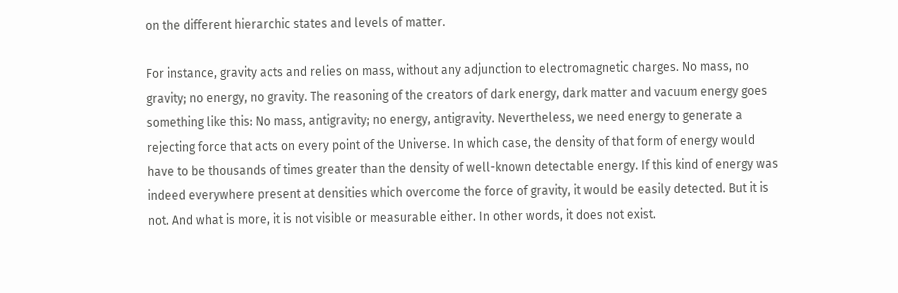on the different hierarchic states and levels of matter.

For instance, gravity acts and relies on mass, without any adjunction to electromagnetic charges. No mass, no gravity; no energy, no gravity. The reasoning of the creators of dark energy, dark matter and vacuum energy goes something like this: No mass, antigravity; no energy, antigravity. Nevertheless, we need energy to generate a rejecting force that acts on every point of the Universe. In which case, the density of that form of energy would have to be thousands of times greater than the density of well-known detectable energy. If this kind of energy was indeed everywhere present at densities which overcome the force of gravity, it would be easily detected. But it is not. And what is more, it is not visible or measurable either. In other words, it does not exist.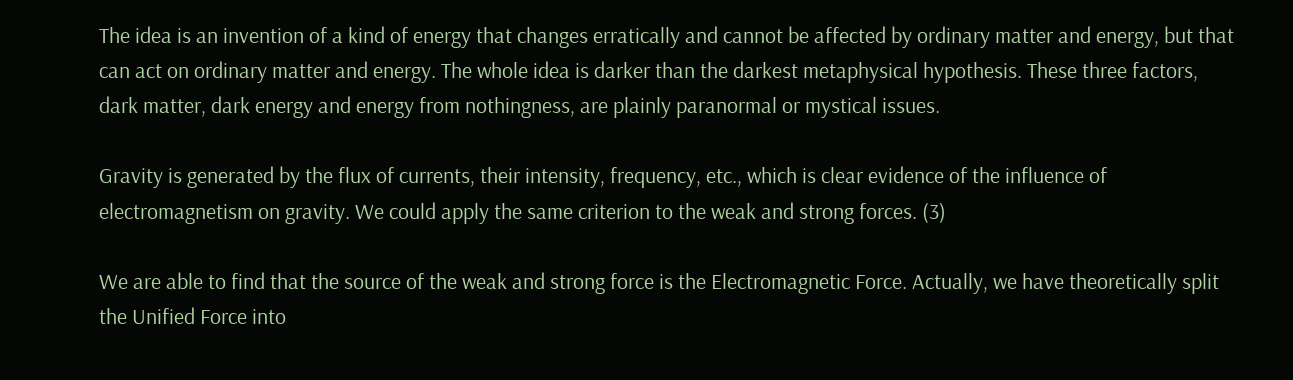The idea is an invention of a kind of energy that changes erratically and cannot be affected by ordinary matter and energy, but that can act on ordinary matter and energy. The whole idea is darker than the darkest metaphysical hypothesis. These three factors, dark matter, dark energy and energy from nothingness, are plainly paranormal or mystical issues.

Gravity is generated by the flux of currents, their intensity, frequency, etc., which is clear evidence of the influence of electromagnetism on gravity. We could apply the same criterion to the weak and strong forces. (3)

We are able to find that the source of the weak and strong force is the Electromagnetic Force. Actually, we have theoretically split the Unified Force into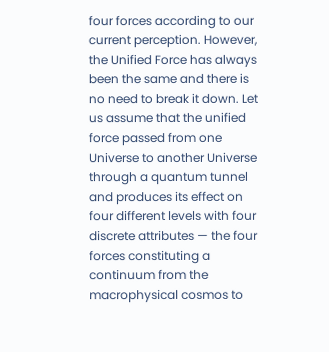four forces according to our current perception. However, the Unified Force has always been the same and there is no need to break it down. Let us assume that the unified force passed from one Universe to another Universe through a quantum tunnel and produces its effect on four different levels with four discrete attributes — the four forces constituting a continuum from the macrophysical cosmos to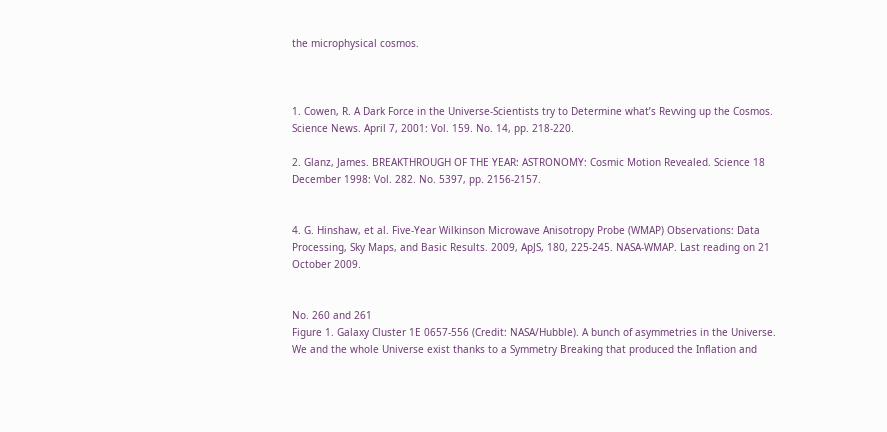the microphysical cosmos.



1. Cowen, R. A Dark Force in the Universe-Scientists try to Determine what’s Revving up the Cosmos. Science News. April 7, 2001: Vol. 159. No. 14, pp. 218-220.

2. Glanz, James. BREAKTHROUGH OF THE YEAR: ASTRONOMY: Cosmic Motion Revealed. Science 18 December 1998: Vol. 282. No. 5397, pp. 2156-2157.


4. G. Hinshaw, et al. Five-Year Wilkinson Microwave Anisotropy Probe (WMAP) Observations: Data Processing, Sky Maps, and Basic Results. 2009, ApJS, 180, 225-245. NASA-WMAP. Last reading on 21 October 2009.


No. 260 and 261
Figure 1. Galaxy Cluster 1E 0657-556 (Credit: NASA/Hubble). A bunch of asymmetries in the Universe. We and the whole Universe exist thanks to a Symmetry Breaking that produced the Inflation and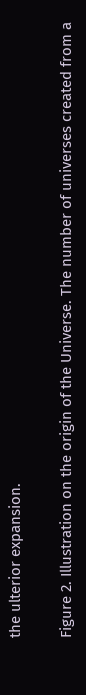the ulterior expansion.

Figure 2. Illustration on the origin of the Universe. The number of universes created from a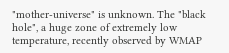"mother-universe" is unknown. The "black hole", a huge zone of extremely low temperature, recently observed by WMAP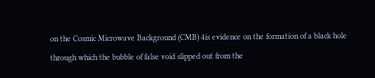on the Cosmic Microwave Background (CMB) 4is evidence on the formation of a black hole through which the bubble of false void slipped out from the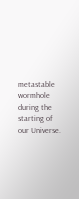metastable wormhole during the starting of our Universe.